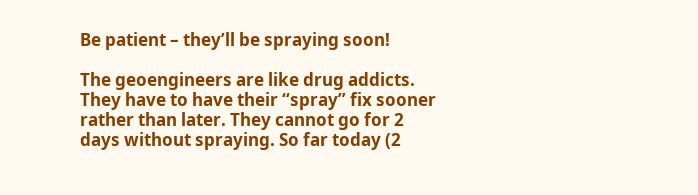Be patient – they’ll be spraying soon!

The geoengineers are like drug addicts. They have to have their “spray” fix sooner rather than later. They cannot go for 2 days without spraying. So far today (2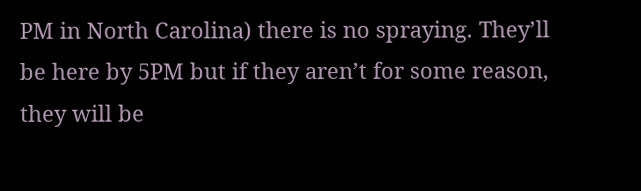PM in North Carolina) there is no spraying. They’ll be here by 5PM but if they aren’t for some reason, they will be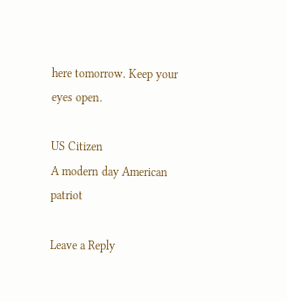here tomorrow. Keep your eyes open.

US Citizen
A modern day American patriot

Leave a Reply